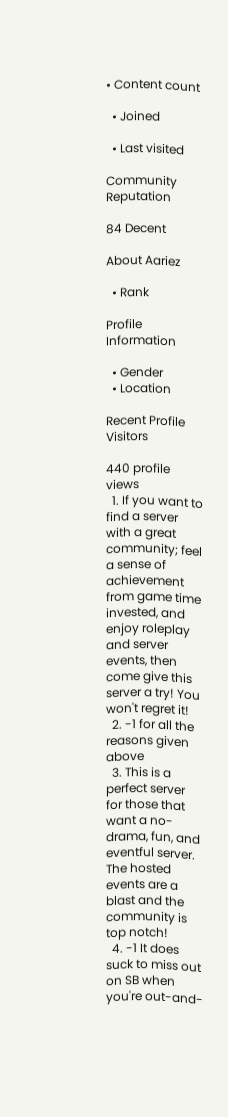• Content count

  • Joined

  • Last visited

Community Reputation

84 Decent

About Aariez

  • Rank

Profile Information

  • Gender
  • Location

Recent Profile Visitors

440 profile views
  1. If you want to find a server with a great community; feel a sense of achievement from game time invested, and enjoy roleplay and server events, then come give this server a try! You won't regret it!
  2. -1 for all the reasons given above
  3. This is a perfect server for those that want a no-drama, fun, and eventful server. The hosted events are a blast and the community is top notch!
  4. -1 It does suck to miss out on SB when you're out-and-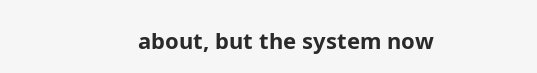about, but the system now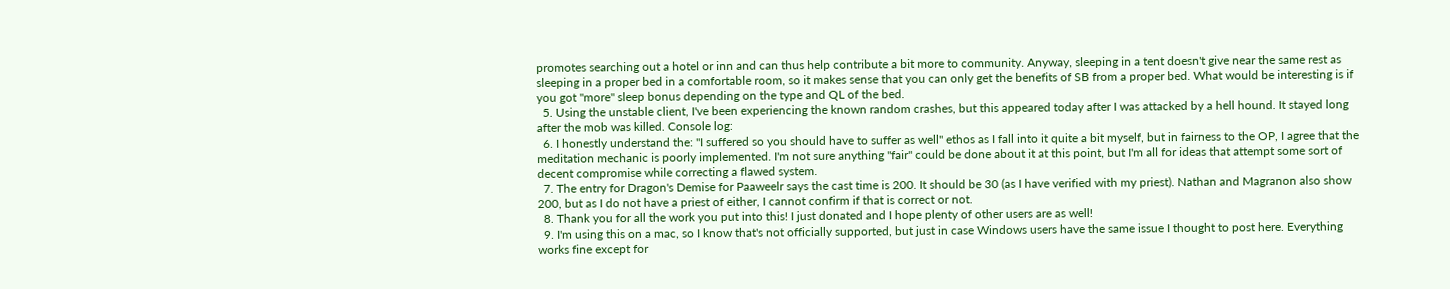promotes searching out a hotel or inn and can thus help contribute a bit more to community. Anyway, sleeping in a tent doesn't give near the same rest as sleeping in a proper bed in a comfortable room, so it makes sense that you can only get the benefits of SB from a proper bed. What would be interesting is if you got "more" sleep bonus depending on the type and QL of the bed.
  5. Using the unstable client, I've been experiencing the known random crashes, but this appeared today after I was attacked by a hell hound. It stayed long after the mob was killed. Console log:
  6. I honestly understand the: "I suffered so you should have to suffer as well" ethos as I fall into it quite a bit myself, but in fairness to the OP, I agree that the meditation mechanic is poorly implemented. I'm not sure anything "fair" could be done about it at this point, but I'm all for ideas that attempt some sort of decent compromise while correcting a flawed system.
  7. The entry for Dragon's Demise for Paaweelr says the cast time is 200. It should be 30 (as I have verified with my priest). Nathan and Magranon also show 200, but as I do not have a priest of either, I cannot confirm if that is correct or not.
  8. Thank you for all the work you put into this! I just donated and I hope plenty of other users are as well!
  9. I'm using this on a mac, so I know that's not officially supported, but just in case Windows users have the same issue I thought to post here. Everything works fine except for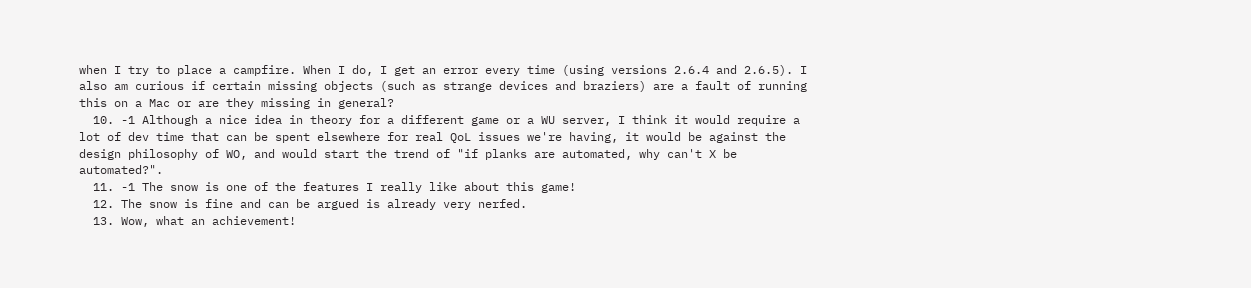when I try to place a campfire. When I do, I get an error every time (using versions 2.6.4 and 2.6.5). I also am curious if certain missing objects (such as strange devices and braziers) are a fault of running this on a Mac or are they missing in general?
  10. -1 Although a nice idea in theory for a different game or a WU server, I think it would require a lot of dev time that can be spent elsewhere for real QoL issues we're having, it would be against the design philosophy of WO, and would start the trend of "if planks are automated, why can't X be automated?".
  11. -1 The snow is one of the features I really like about this game!
  12. The snow is fine and can be argued is already very nerfed.
  13. Wow, what an achievement!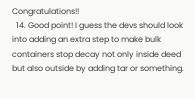Congratulations!!
  14. Good point! I guess the devs should look into adding an extra step to make bulk containers stop decay not only inside deed but also outside by adding tar or something.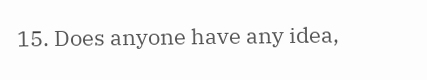15. Does anyone have any idea,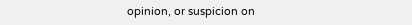opinion, or suspicion on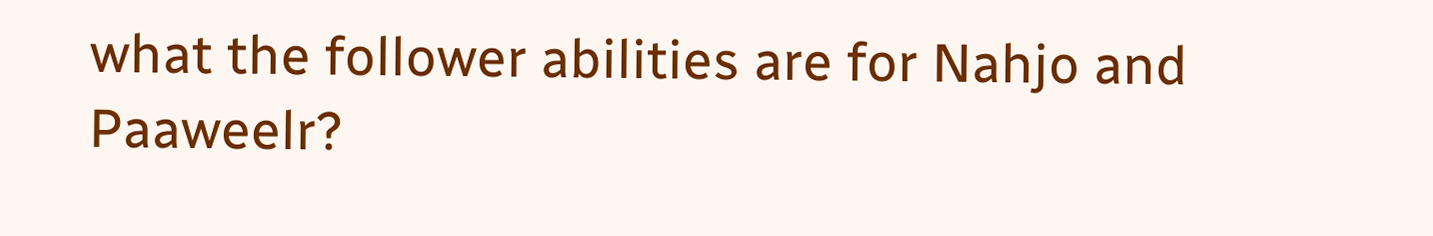what the follower abilities are for Nahjo and Paaweelr?